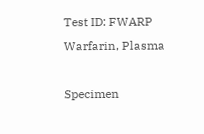Test ID: FWARP
Warfarin, Plasma

Specimen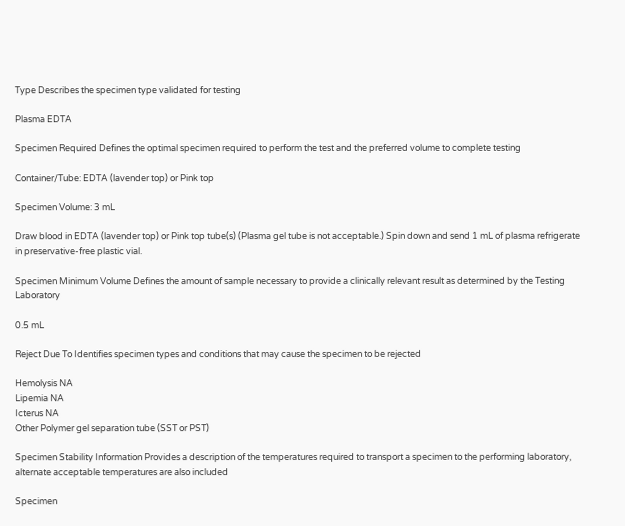Type Describes the specimen type validated for testing

Plasma EDTA

Specimen Required Defines the optimal specimen required to perform the test and the preferred volume to complete testing

Container/Tube: EDTA (lavender top) or Pink top

Specimen Volume: 3 mL

Draw blood in EDTA (lavender top) or Pink top tube(s) (Plasma gel tube is not acceptable.) Spin down and send 1 mL of plasma refrigerate in preservative-free plastic vial.

Specimen Minimum Volume Defines the amount of sample necessary to provide a clinically relevant result as determined by the Testing Laboratory

0.5 mL

Reject Due To Identifies specimen types and conditions that may cause the specimen to be rejected

Hemolysis NA
Lipemia NA
Icterus NA
Other Polymer gel separation tube (SST or PST)

Specimen Stability Information Provides a description of the temperatures required to transport a specimen to the performing laboratory, alternate acceptable temperatures are also included

Specimen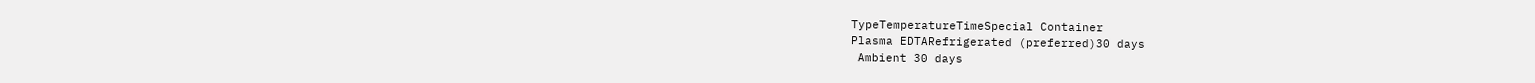TypeTemperatureTimeSpecial Container
Plasma EDTARefrigerated (preferred)30 days
 Ambient 30 days